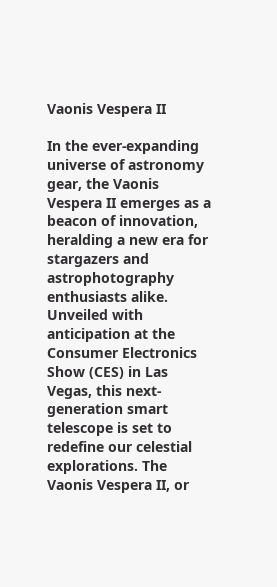Vaonis Vespera II

In the ever-expanding universe of astronomy gear, the Vaonis Vespera II emerges as a beacon of innovation, heralding a new era for stargazers and astrophotography enthusiasts alike. Unveiled with anticipation at the Consumer Electronics Show (CES) in Las Vegas, this next-generation smart telescope is set to redefine our celestial explorations. The Vaonis Vespera II, or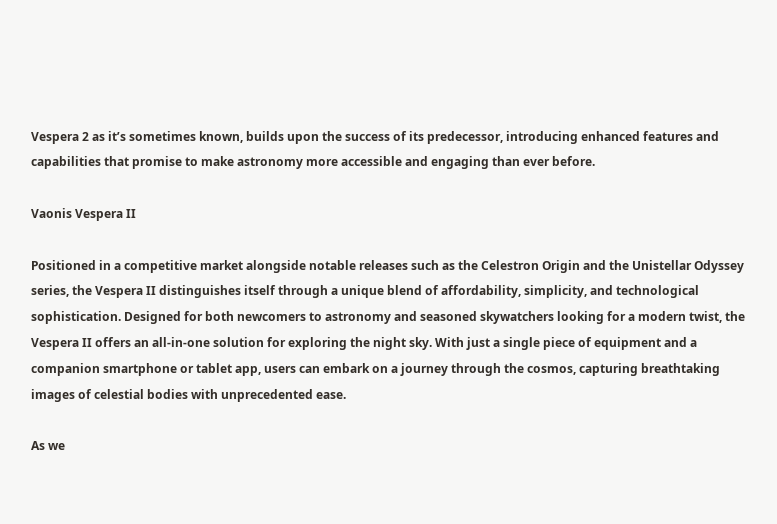Vespera 2 as it’s sometimes known, builds upon the success of its predecessor, introducing enhanced features and capabilities that promise to make astronomy more accessible and engaging than ever before.

Vaonis Vespera II

Positioned in a competitive market alongside notable releases such as the Celestron Origin and the Unistellar Odyssey series, the Vespera II distinguishes itself through a unique blend of affordability, simplicity, and technological sophistication. Designed for both newcomers to astronomy and seasoned skywatchers looking for a modern twist, the Vespera II offers an all-in-one solution for exploring the night sky. With just a single piece of equipment and a companion smartphone or tablet app, users can embark on a journey through the cosmos, capturing breathtaking images of celestial bodies with unprecedented ease.

As we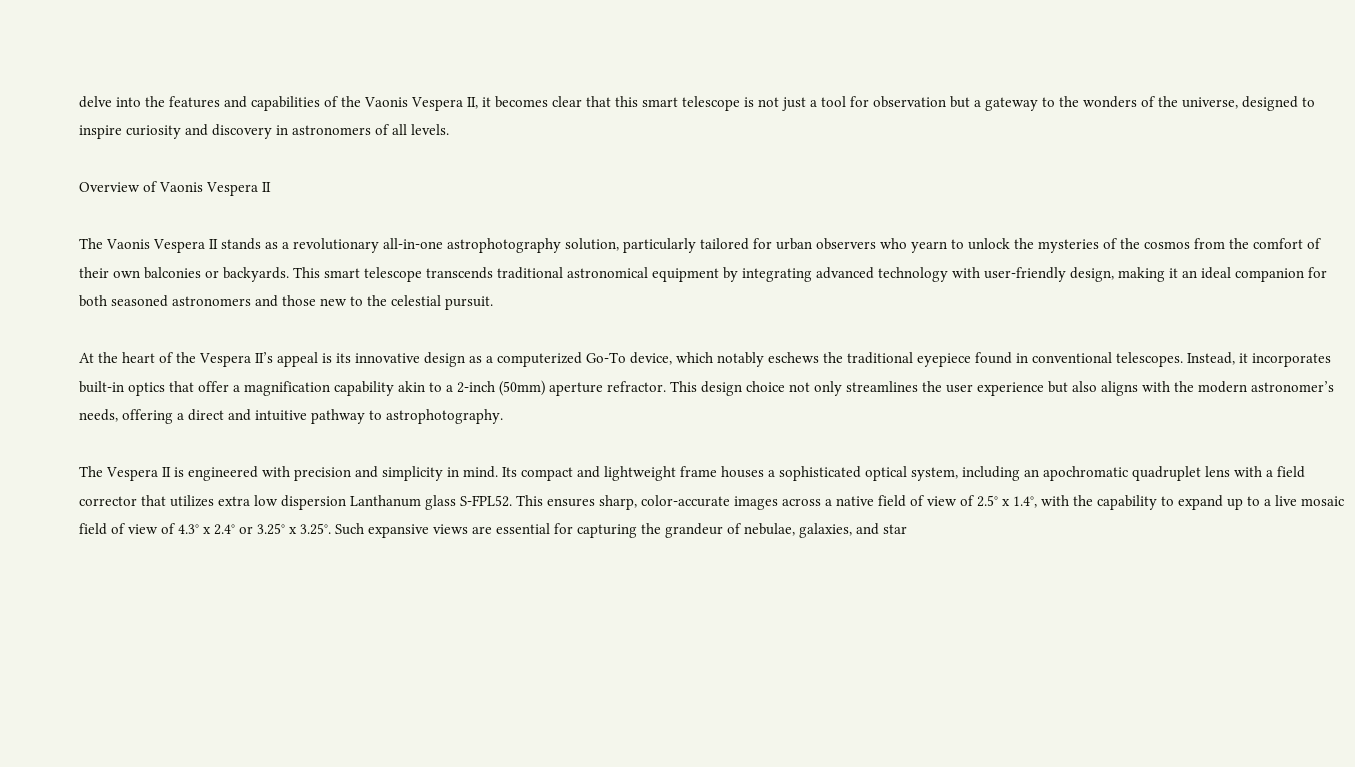delve into the features and capabilities of the Vaonis Vespera II, it becomes clear that this smart telescope is not just a tool for observation but a gateway to the wonders of the universe, designed to inspire curiosity and discovery in astronomers of all levels.

Overview of Vaonis Vespera II

The Vaonis Vespera II stands as a revolutionary all-in-one astrophotography solution, particularly tailored for urban observers who yearn to unlock the mysteries of the cosmos from the comfort of their own balconies or backyards. This smart telescope transcends traditional astronomical equipment by integrating advanced technology with user-friendly design, making it an ideal companion for both seasoned astronomers and those new to the celestial pursuit.

At the heart of the Vespera II’s appeal is its innovative design as a computerized Go-To device, which notably eschews the traditional eyepiece found in conventional telescopes. Instead, it incorporates built-in optics that offer a magnification capability akin to a 2-inch (50mm) aperture refractor. This design choice not only streamlines the user experience but also aligns with the modern astronomer’s needs, offering a direct and intuitive pathway to astrophotography.

The Vespera II is engineered with precision and simplicity in mind. Its compact and lightweight frame houses a sophisticated optical system, including an apochromatic quadruplet lens with a field corrector that utilizes extra low dispersion Lanthanum glass S-FPL52. This ensures sharp, color-accurate images across a native field of view of 2.5° x 1.4°, with the capability to expand up to a live mosaic field of view of 4.3° x 2.4° or 3.25° x 3.25°. Such expansive views are essential for capturing the grandeur of nebulae, galaxies, and star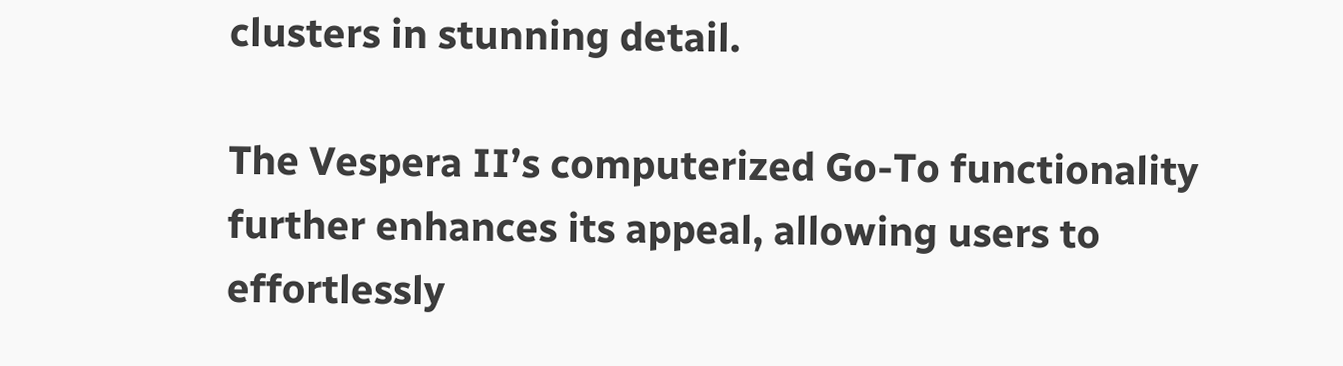clusters in stunning detail.

The Vespera II’s computerized Go-To functionality further enhances its appeal, allowing users to effortlessly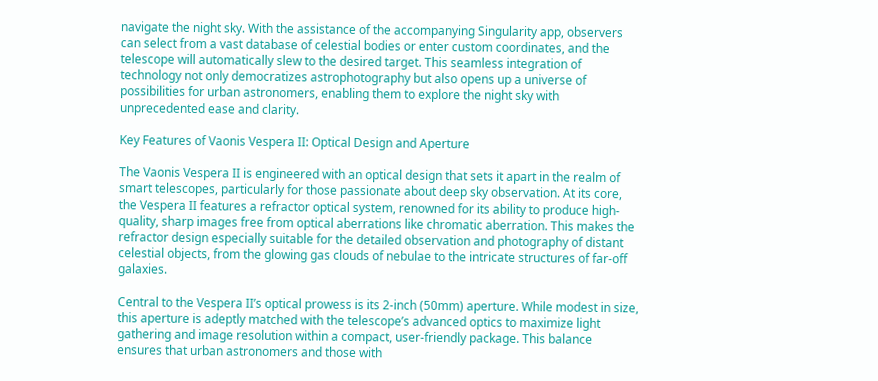navigate the night sky. With the assistance of the accompanying Singularity app, observers can select from a vast database of celestial bodies or enter custom coordinates, and the telescope will automatically slew to the desired target. This seamless integration of technology not only democratizes astrophotography but also opens up a universe of possibilities for urban astronomers, enabling them to explore the night sky with unprecedented ease and clarity.

Key Features of Vaonis Vespera II: Optical Design and Aperture

The Vaonis Vespera II is engineered with an optical design that sets it apart in the realm of smart telescopes, particularly for those passionate about deep sky observation. At its core, the Vespera II features a refractor optical system, renowned for its ability to produce high-quality, sharp images free from optical aberrations like chromatic aberration. This makes the refractor design especially suitable for the detailed observation and photography of distant celestial objects, from the glowing gas clouds of nebulae to the intricate structures of far-off galaxies.

Central to the Vespera II’s optical prowess is its 2-inch (50mm) aperture. While modest in size, this aperture is adeptly matched with the telescope’s advanced optics to maximize light gathering and image resolution within a compact, user-friendly package. This balance ensures that urban astronomers and those with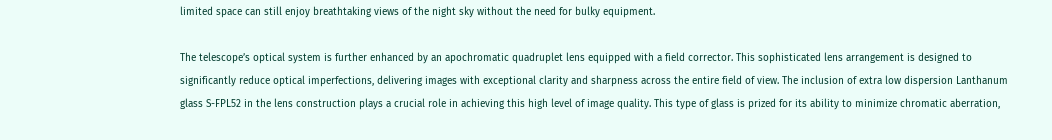limited space can still enjoy breathtaking views of the night sky without the need for bulky equipment.

The telescope’s optical system is further enhanced by an apochromatic quadruplet lens equipped with a field corrector. This sophisticated lens arrangement is designed to significantly reduce optical imperfections, delivering images with exceptional clarity and sharpness across the entire field of view. The inclusion of extra low dispersion Lanthanum glass S-FPL52 in the lens construction plays a crucial role in achieving this high level of image quality. This type of glass is prized for its ability to minimize chromatic aberration,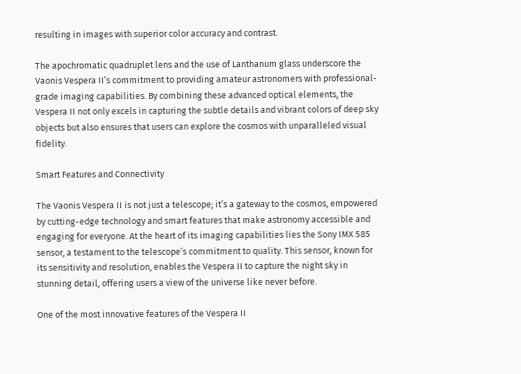resulting in images with superior color accuracy and contrast.

The apochromatic quadruplet lens and the use of Lanthanum glass underscore the Vaonis Vespera II’s commitment to providing amateur astronomers with professional-grade imaging capabilities. By combining these advanced optical elements, the Vespera II not only excels in capturing the subtle details and vibrant colors of deep sky objects but also ensures that users can explore the cosmos with unparalleled visual fidelity.

Smart Features and Connectivity

The Vaonis Vespera II is not just a telescope; it’s a gateway to the cosmos, empowered by cutting-edge technology and smart features that make astronomy accessible and engaging for everyone. At the heart of its imaging capabilities lies the Sony IMX 585 sensor, a testament to the telescope’s commitment to quality. This sensor, known for its sensitivity and resolution, enables the Vespera II to capture the night sky in stunning detail, offering users a view of the universe like never before.

One of the most innovative features of the Vespera II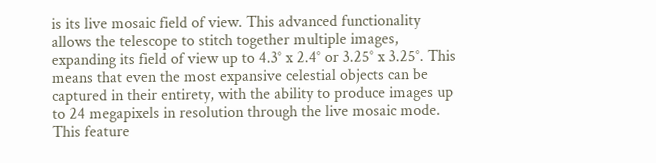is its live mosaic field of view. This advanced functionality allows the telescope to stitch together multiple images, expanding its field of view up to 4.3° x 2.4° or 3.25° x 3.25°. This means that even the most expansive celestial objects can be captured in their entirety, with the ability to produce images up to 24 megapixels in resolution through the live mosaic mode. This feature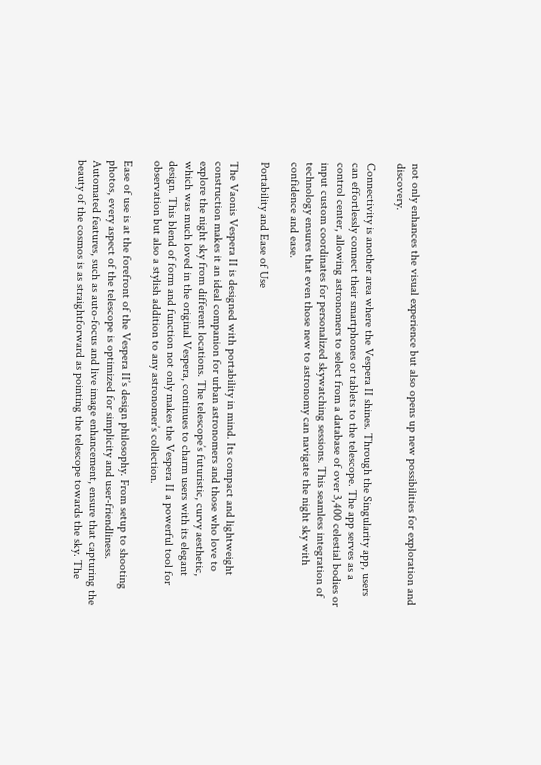not only enhances the visual experience but also opens up new possibilities for exploration and discovery.

Connectivity is another area where the Vespera II shines. Through the Singularity app, users can effortlessly connect their smartphones or tablets to the telescope. The app serves as a control center, allowing astronomers to select from a database of over 3,400 celestial bodies or input custom coordinates for personalized skywatching sessions. This seamless integration of technology ensures that even those new to astronomy can navigate the night sky with confidence and ease.

Portability and Ease of Use

The Vaonis Vespera II is designed with portability in mind. Its compact and lightweight construction makes it an ideal companion for urban astronomers and those who love to explore the night sky from different locations. The telescope’s futuristic, curvy aesthetic, which was much loved in the original Vespera, continues to charm users with its elegant design. This blend of form and function not only makes the Vespera II a powerful tool for observation but also a stylish addition to any astronomer’s collection.

Ease of use is at the forefront of the Vespera II’s design philosophy. From setup to shooting photos, every aspect of the telescope is optimized for simplicity and user-friendliness. Automated features, such as auto-focus and live image enhancement, ensure that capturing the beauty of the cosmos is as straightforward as pointing the telescope towards the sky. The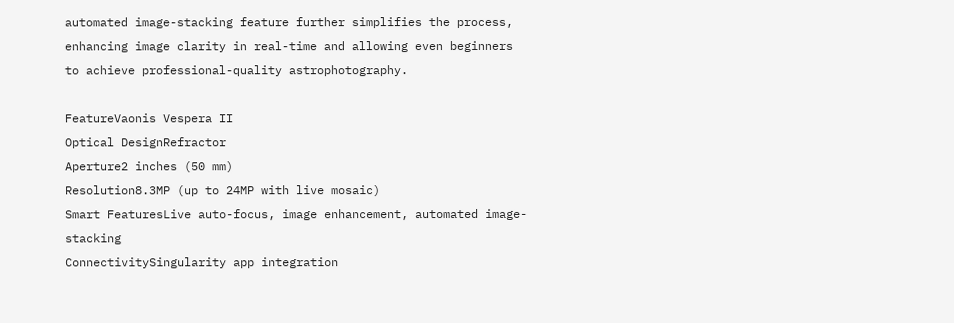automated image-stacking feature further simplifies the process, enhancing image clarity in real-time and allowing even beginners to achieve professional-quality astrophotography.

FeatureVaonis Vespera II
Optical DesignRefractor
Aperture2 inches (50 mm)
Resolution8.3MP (up to 24MP with live mosaic)
Smart FeaturesLive auto-focus, image enhancement, automated image-stacking
ConnectivitySingularity app integration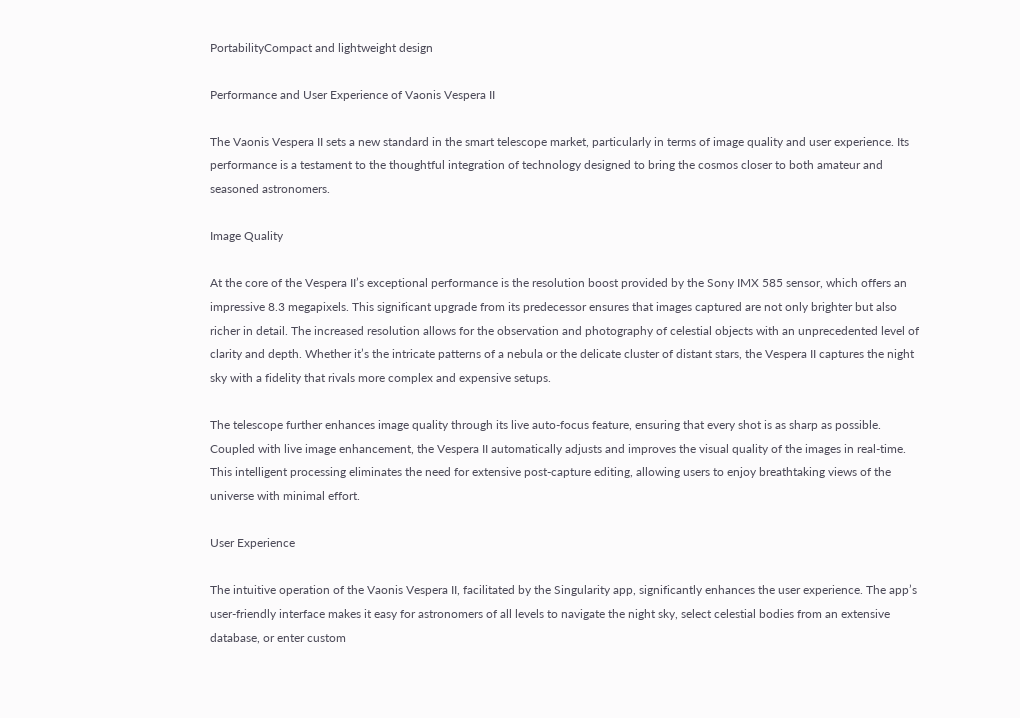PortabilityCompact and lightweight design

Performance and User Experience of Vaonis Vespera II

The Vaonis Vespera II sets a new standard in the smart telescope market, particularly in terms of image quality and user experience. Its performance is a testament to the thoughtful integration of technology designed to bring the cosmos closer to both amateur and seasoned astronomers.

Image Quality

At the core of the Vespera II’s exceptional performance is the resolution boost provided by the Sony IMX 585 sensor, which offers an impressive 8.3 megapixels. This significant upgrade from its predecessor ensures that images captured are not only brighter but also richer in detail. The increased resolution allows for the observation and photography of celestial objects with an unprecedented level of clarity and depth. Whether it’s the intricate patterns of a nebula or the delicate cluster of distant stars, the Vespera II captures the night sky with a fidelity that rivals more complex and expensive setups.

The telescope further enhances image quality through its live auto-focus feature, ensuring that every shot is as sharp as possible. Coupled with live image enhancement, the Vespera II automatically adjusts and improves the visual quality of the images in real-time. This intelligent processing eliminates the need for extensive post-capture editing, allowing users to enjoy breathtaking views of the universe with minimal effort.

User Experience

The intuitive operation of the Vaonis Vespera II, facilitated by the Singularity app, significantly enhances the user experience. The app’s user-friendly interface makes it easy for astronomers of all levels to navigate the night sky, select celestial bodies from an extensive database, or enter custom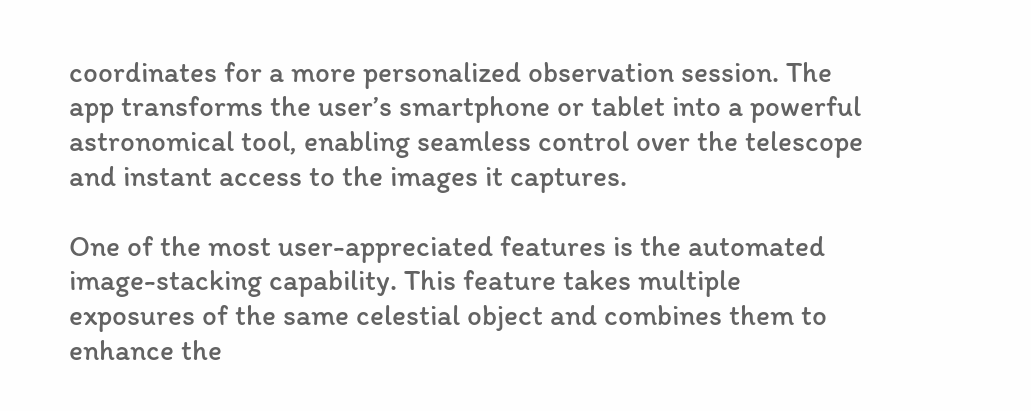coordinates for a more personalized observation session. The app transforms the user’s smartphone or tablet into a powerful astronomical tool, enabling seamless control over the telescope and instant access to the images it captures.

One of the most user-appreciated features is the automated image-stacking capability. This feature takes multiple exposures of the same celestial object and combines them to enhance the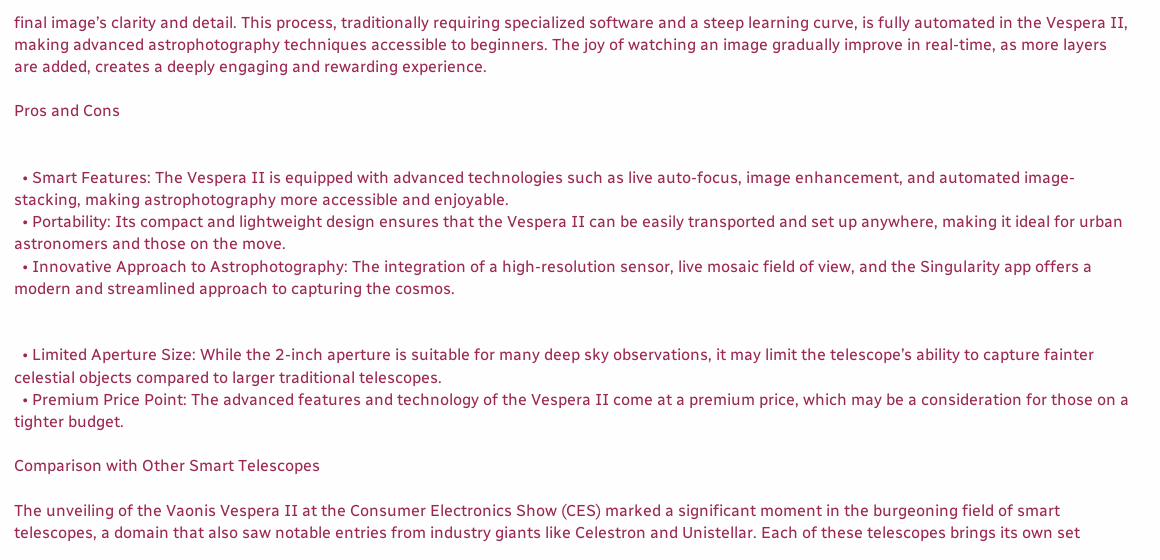final image’s clarity and detail. This process, traditionally requiring specialized software and a steep learning curve, is fully automated in the Vespera II, making advanced astrophotography techniques accessible to beginners. The joy of watching an image gradually improve in real-time, as more layers are added, creates a deeply engaging and rewarding experience.

Pros and Cons


  • Smart Features: The Vespera II is equipped with advanced technologies such as live auto-focus, image enhancement, and automated image-stacking, making astrophotography more accessible and enjoyable.
  • Portability: Its compact and lightweight design ensures that the Vespera II can be easily transported and set up anywhere, making it ideal for urban astronomers and those on the move.
  • Innovative Approach to Astrophotography: The integration of a high-resolution sensor, live mosaic field of view, and the Singularity app offers a modern and streamlined approach to capturing the cosmos.


  • Limited Aperture Size: While the 2-inch aperture is suitable for many deep sky observations, it may limit the telescope’s ability to capture fainter celestial objects compared to larger traditional telescopes.
  • Premium Price Point: The advanced features and technology of the Vespera II come at a premium price, which may be a consideration for those on a tighter budget.

Comparison with Other Smart Telescopes

The unveiling of the Vaonis Vespera II at the Consumer Electronics Show (CES) marked a significant moment in the burgeoning field of smart telescopes, a domain that also saw notable entries from industry giants like Celestron and Unistellar. Each of these telescopes brings its own set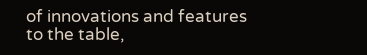of innovations and features to the table,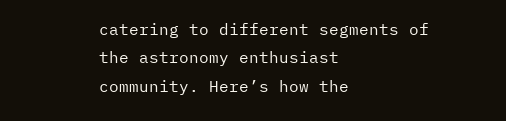catering to different segments of the astronomy enthusiast community. Here’s how the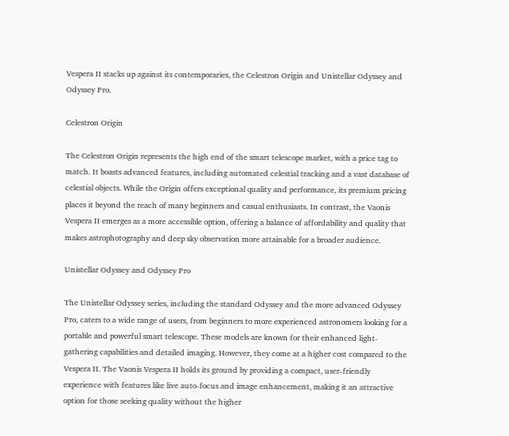Vespera II stacks up against its contemporaries, the Celestron Origin and Unistellar Odyssey and Odyssey Pro.

Celestron Origin

The Celestron Origin represents the high end of the smart telescope market, with a price tag to match. It boasts advanced features, including automated celestial tracking and a vast database of celestial objects. While the Origin offers exceptional quality and performance, its premium pricing places it beyond the reach of many beginners and casual enthusiasts. In contrast, the Vaonis Vespera II emerges as a more accessible option, offering a balance of affordability and quality that makes astrophotography and deep sky observation more attainable for a broader audience.

Unistellar Odyssey and Odyssey Pro

The Unistellar Odyssey series, including the standard Odyssey and the more advanced Odyssey Pro, caters to a wide range of users, from beginners to more experienced astronomers looking for a portable and powerful smart telescope. These models are known for their enhanced light-gathering capabilities and detailed imaging. However, they come at a higher cost compared to the Vespera II. The Vaonis Vespera II holds its ground by providing a compact, user-friendly experience with features like live auto-focus and image enhancement, making it an attractive option for those seeking quality without the higher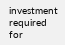investment required for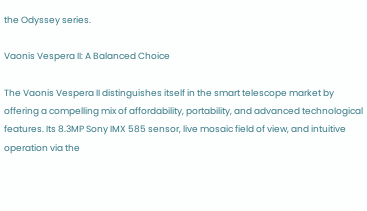the Odyssey series.

Vaonis Vespera II: A Balanced Choice

The Vaonis Vespera II distinguishes itself in the smart telescope market by offering a compelling mix of affordability, portability, and advanced technological features. Its 8.3MP Sony IMX 585 sensor, live mosaic field of view, and intuitive operation via the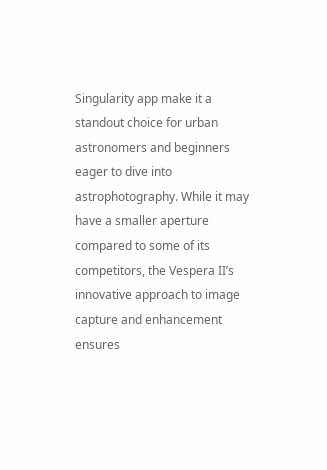Singularity app make it a standout choice for urban astronomers and beginners eager to dive into astrophotography. While it may have a smaller aperture compared to some of its competitors, the Vespera II’s innovative approach to image capture and enhancement ensures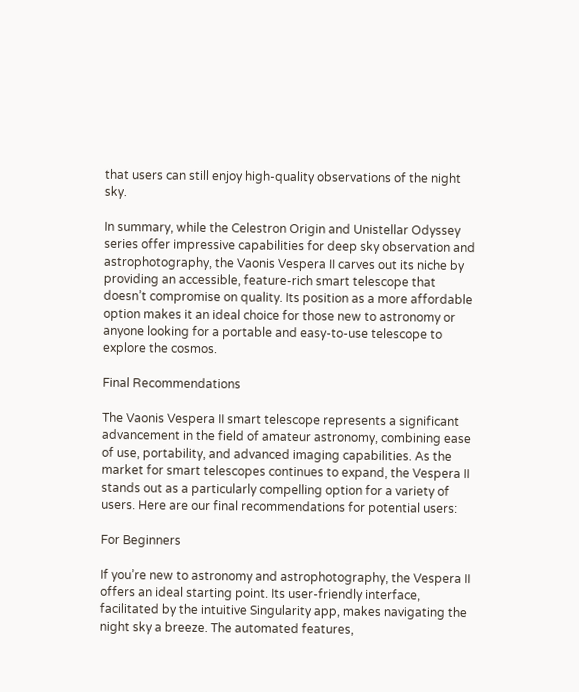that users can still enjoy high-quality observations of the night sky.

In summary, while the Celestron Origin and Unistellar Odyssey series offer impressive capabilities for deep sky observation and astrophotography, the Vaonis Vespera II carves out its niche by providing an accessible, feature-rich smart telescope that doesn’t compromise on quality. Its position as a more affordable option makes it an ideal choice for those new to astronomy or anyone looking for a portable and easy-to-use telescope to explore the cosmos.

Final Recommendations

The Vaonis Vespera II smart telescope represents a significant advancement in the field of amateur astronomy, combining ease of use, portability, and advanced imaging capabilities. As the market for smart telescopes continues to expand, the Vespera II stands out as a particularly compelling option for a variety of users. Here are our final recommendations for potential users:

For Beginners

If you’re new to astronomy and astrophotography, the Vespera II offers an ideal starting point. Its user-friendly interface, facilitated by the intuitive Singularity app, makes navigating the night sky a breeze. The automated features,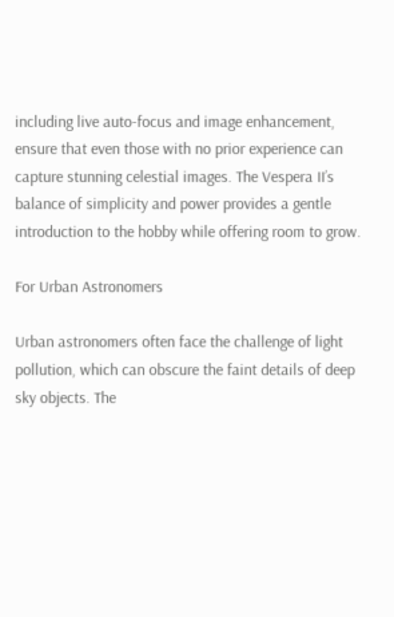including live auto-focus and image enhancement, ensure that even those with no prior experience can capture stunning celestial images. The Vespera II’s balance of simplicity and power provides a gentle introduction to the hobby while offering room to grow.

For Urban Astronomers

Urban astronomers often face the challenge of light pollution, which can obscure the faint details of deep sky objects. The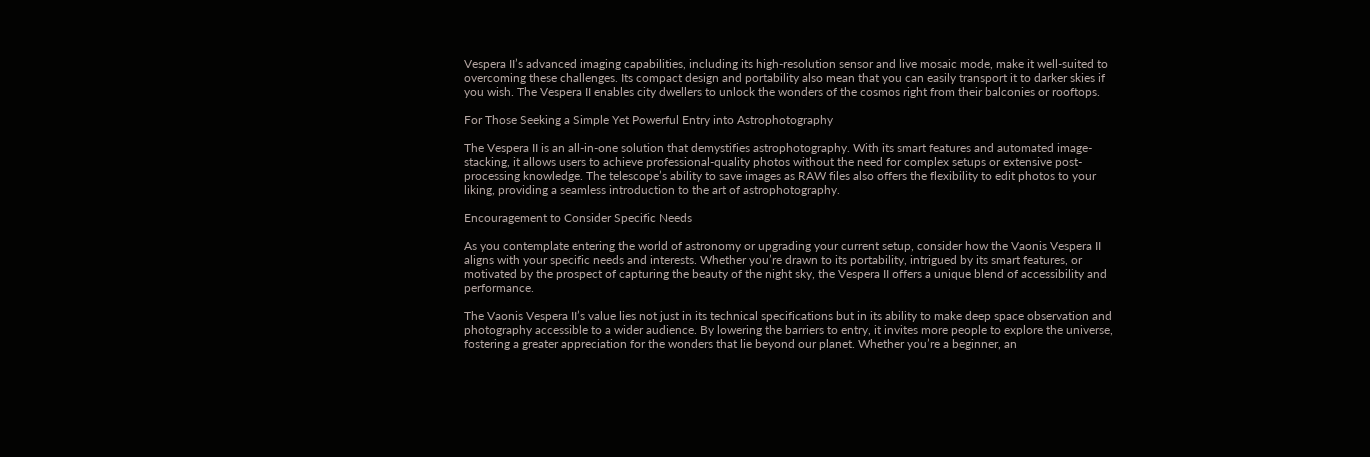Vespera II’s advanced imaging capabilities, including its high-resolution sensor and live mosaic mode, make it well-suited to overcoming these challenges. Its compact design and portability also mean that you can easily transport it to darker skies if you wish. The Vespera II enables city dwellers to unlock the wonders of the cosmos right from their balconies or rooftops.

For Those Seeking a Simple Yet Powerful Entry into Astrophotography

The Vespera II is an all-in-one solution that demystifies astrophotography. With its smart features and automated image-stacking, it allows users to achieve professional-quality photos without the need for complex setups or extensive post-processing knowledge. The telescope’s ability to save images as RAW files also offers the flexibility to edit photos to your liking, providing a seamless introduction to the art of astrophotography.

Encouragement to Consider Specific Needs

As you contemplate entering the world of astronomy or upgrading your current setup, consider how the Vaonis Vespera II aligns with your specific needs and interests. Whether you’re drawn to its portability, intrigued by its smart features, or motivated by the prospect of capturing the beauty of the night sky, the Vespera II offers a unique blend of accessibility and performance.

The Vaonis Vespera II’s value lies not just in its technical specifications but in its ability to make deep space observation and photography accessible to a wider audience. By lowering the barriers to entry, it invites more people to explore the universe, fostering a greater appreciation for the wonders that lie beyond our planet. Whether you’re a beginner, an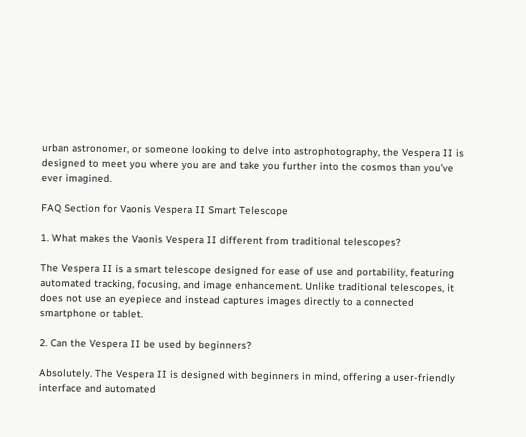urban astronomer, or someone looking to delve into astrophotography, the Vespera II is designed to meet you where you are and take you further into the cosmos than you’ve ever imagined.

FAQ Section for Vaonis Vespera II Smart Telescope

1. What makes the Vaonis Vespera II different from traditional telescopes?

The Vespera II is a smart telescope designed for ease of use and portability, featuring automated tracking, focusing, and image enhancement. Unlike traditional telescopes, it does not use an eyepiece and instead captures images directly to a connected smartphone or tablet.

2. Can the Vespera II be used by beginners?

Absolutely. The Vespera II is designed with beginners in mind, offering a user-friendly interface and automated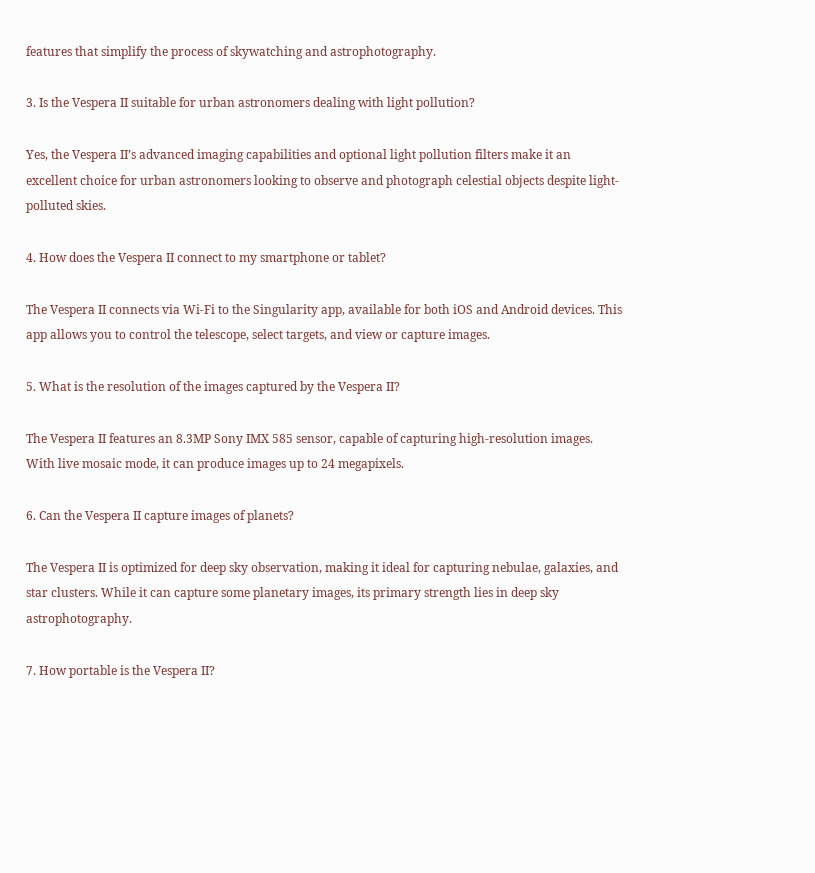features that simplify the process of skywatching and astrophotography.

3. Is the Vespera II suitable for urban astronomers dealing with light pollution?

Yes, the Vespera II’s advanced imaging capabilities and optional light pollution filters make it an excellent choice for urban astronomers looking to observe and photograph celestial objects despite light-polluted skies.

4. How does the Vespera II connect to my smartphone or tablet?

The Vespera II connects via Wi-Fi to the Singularity app, available for both iOS and Android devices. This app allows you to control the telescope, select targets, and view or capture images.

5. What is the resolution of the images captured by the Vespera II?

The Vespera II features an 8.3MP Sony IMX 585 sensor, capable of capturing high-resolution images. With live mosaic mode, it can produce images up to 24 megapixels.

6. Can the Vespera II capture images of planets?

The Vespera II is optimized for deep sky observation, making it ideal for capturing nebulae, galaxies, and star clusters. While it can capture some planetary images, its primary strength lies in deep sky astrophotography.

7. How portable is the Vespera II?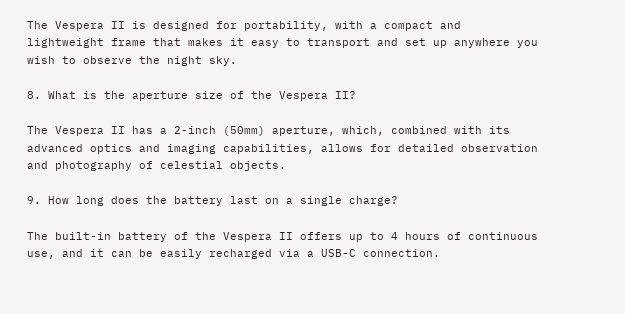The Vespera II is designed for portability, with a compact and lightweight frame that makes it easy to transport and set up anywhere you wish to observe the night sky.

8. What is the aperture size of the Vespera II?

The Vespera II has a 2-inch (50mm) aperture, which, combined with its advanced optics and imaging capabilities, allows for detailed observation and photography of celestial objects.

9. How long does the battery last on a single charge?

The built-in battery of the Vespera II offers up to 4 hours of continuous use, and it can be easily recharged via a USB-C connection.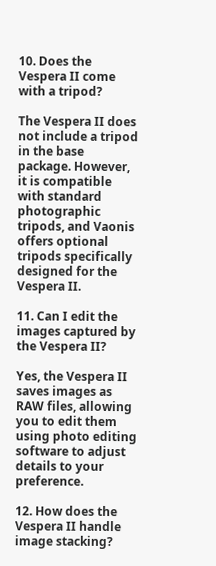10. Does the Vespera II come with a tripod?

The Vespera II does not include a tripod in the base package. However, it is compatible with standard photographic tripods, and Vaonis offers optional tripods specifically designed for the Vespera II.

11. Can I edit the images captured by the Vespera II?

Yes, the Vespera II saves images as RAW files, allowing you to edit them using photo editing software to adjust details to your preference.

12. How does the Vespera II handle image stacking?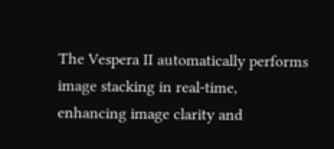The Vespera II automatically performs image stacking in real-time, enhancing image clarity and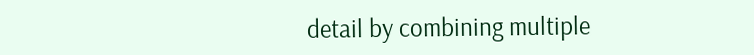detail by combining multiple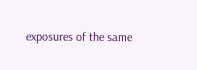exposures of the same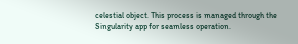celestial object. This process is managed through the Singularity app for seamless operation.